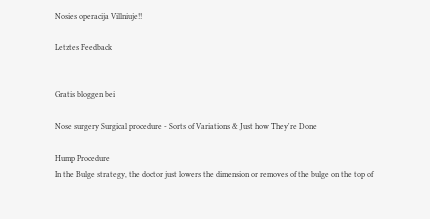Nosies operacija Villniuje!!

Letztes Feedback


Gratis bloggen bei

Nose surgery Surgical procedure - Sorts of Variations & Just how They're Done

Hump Procedure
In the Bulge strategy, the doctor just lowers the dimension or removes of the bulge on the top of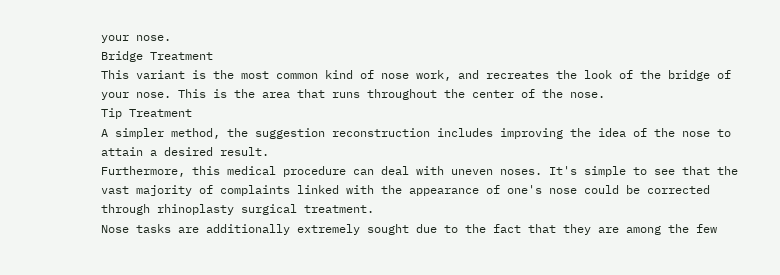your nose.
Bridge Treatment
This variant is the most common kind of nose work, and recreates the look of the bridge of your nose. This is the area that runs throughout the center of the nose.
Tip Treatment
A simpler method, the suggestion reconstruction includes improving the idea of the nose to attain a desired result.
Furthermore, this medical procedure can deal with uneven noses. It's simple to see that the vast majority of complaints linked with the appearance of one's nose could be corrected through rhinoplasty surgical treatment.
Nose tasks are additionally extremely sought due to the fact that they are among the few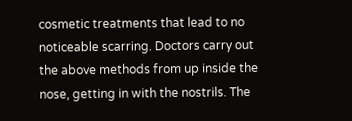cosmetic treatments that lead to no noticeable scarring. Doctors carry out the above methods from up inside the nose, getting in with the nostrils. The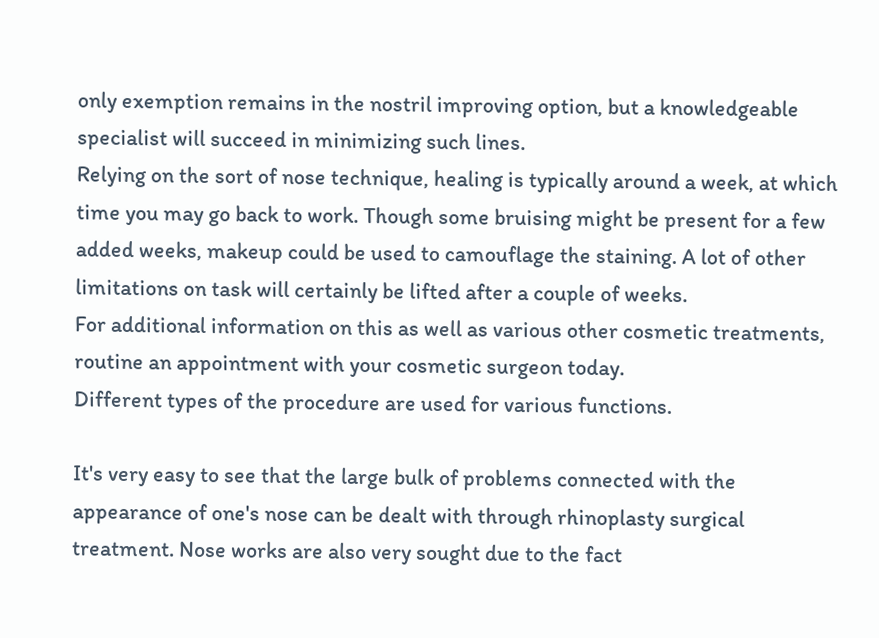only exemption remains in the nostril improving option, but a knowledgeable specialist will succeed in minimizing such lines.
Relying on the sort of nose technique, healing is typically around a week, at which time you may go back to work. Though some bruising might be present for a few added weeks, makeup could be used to camouflage the staining. A lot of other limitations on task will certainly be lifted after a couple of weeks.
For additional information on this as well as various other cosmetic treatments, routine an appointment with your cosmetic surgeon today.
Different types of the procedure are used for various functions.

It's very easy to see that the large bulk of problems connected with the appearance of one's nose can be dealt with through rhinoplasty surgical treatment. Nose works are also very sought due to the fact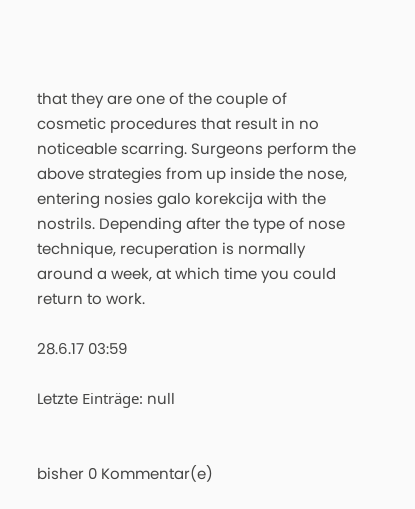that they are one of the couple of cosmetic procedures that result in no noticeable scarring. Surgeons perform the above strategies from up inside the nose, entering nosies galo korekcija with the nostrils. Depending after the type of nose technique, recuperation is normally around a week, at which time you could return to work.

28.6.17 03:59

Letzte Einträge: null


bisher 0 Kommentar(e)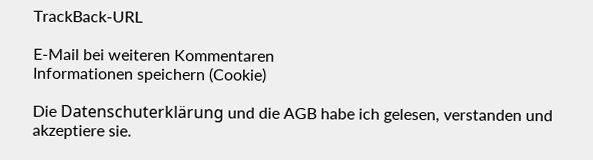TrackBack-URL

E-Mail bei weiteren Kommentaren
Informationen speichern (Cookie)

Die Datenschuterklärung und die AGB habe ich gelesen, verstanden und akzeptiere sie.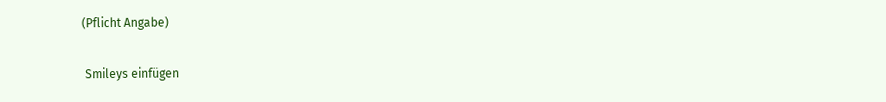(Pflicht Angabe)

 Smileys einfügen